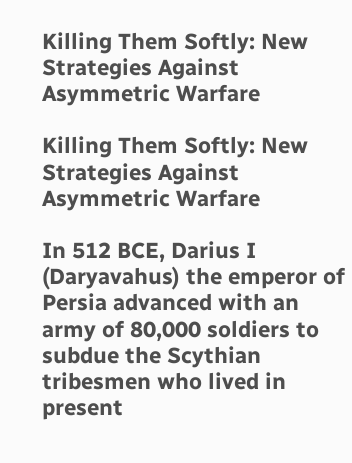Killing Them Softly: New Strategies Against Asymmetric Warfare

Killing Them Softly: New Strategies Against Asymmetric Warfare

In 512 BCE, Darius I (Daryavahus) the emperor of Persia advanced with an army of 80,000 soldiers to subdue the Scythian tribesmen who lived in present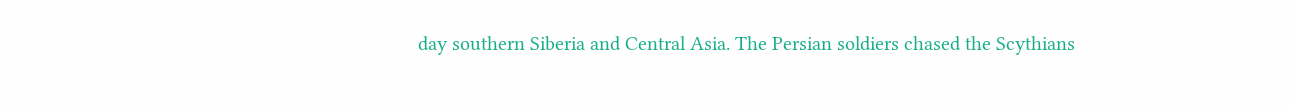day southern Siberia and Central Asia. The Persian soldiers chased the Scythians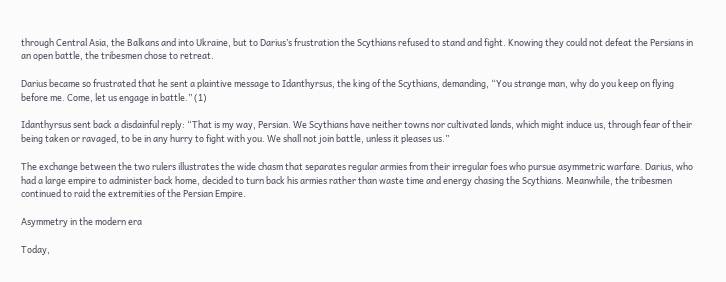through Central Asia, the Balkans and into Ukraine, but to Darius’s frustration the Scythians refused to stand and fight. Knowing they could not defeat the Persians in an open battle, the tribesmen chose to retreat.

Darius became so frustrated that he sent a plaintive message to Idanthyrsus, the king of the Scythians, demanding, “You strange man, why do you keep on flying before me. Come, let us engage in battle.” (1)

Idanthyrsus sent back a disdainful reply: “That is my way, Persian. We Scythians have neither towns nor cultivated lands, which might induce us, through fear of their being taken or ravaged, to be in any hurry to fight with you. We shall not join battle, unless it pleases us.”

The exchange between the two rulers illustrates the wide chasm that separates regular armies from their irregular foes who pursue asymmetric warfare. Darius, who had a large empire to administer back home, decided to turn back his armies rather than waste time and energy chasing the Scythians. Meanwhile, the tribesmen continued to raid the extremities of the Persian Empire.

Asymmetry in the modern era

Today,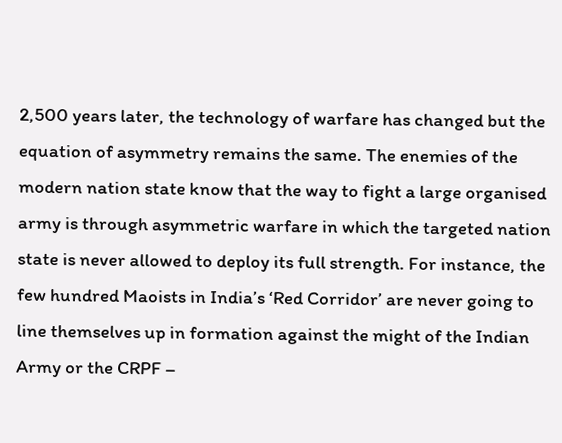2,500 years later, the technology of warfare has changed but the equation of asymmetry remains the same. The enemies of the modern nation state know that the way to fight a large organised army is through asymmetric warfare in which the targeted nation state is never allowed to deploy its full strength. For instance, the few hundred Maoists in India’s ‘Red Corridor’ are never going to line themselves up in formation against the might of the Indian Army or the CRPF –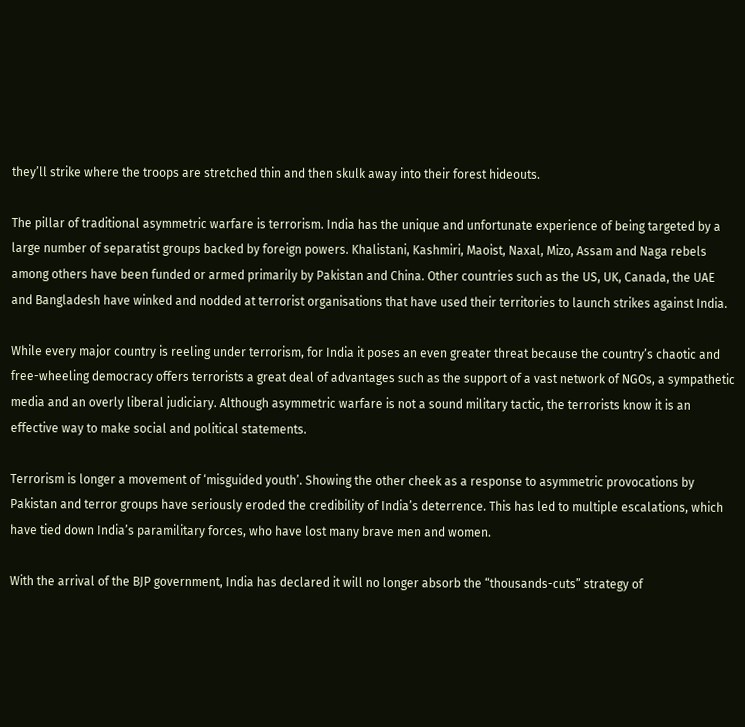they’ll strike where the troops are stretched thin and then skulk away into their forest hideouts.

The pillar of traditional asymmetric warfare is terrorism. India has the unique and unfortunate experience of being targeted by a large number of separatist groups backed by foreign powers. Khalistani, Kashmiri, Maoist, Naxal, Mizo, Assam and Naga rebels among others have been funded or armed primarily by Pakistan and China. Other countries such as the US, UK, Canada, the UAE and Bangladesh have winked and nodded at terrorist organisations that have used their territories to launch strikes against India.

While every major country is reeling under terrorism, for India it poses an even greater threat because the country’s chaotic and free-wheeling democracy offers terrorists a great deal of advantages such as the support of a vast network of NGOs, a sympathetic media and an overly liberal judiciary. Although asymmetric warfare is not a sound military tactic, the terrorists know it is an effective way to make social and political statements.

Terrorism is longer a movement of ‘misguided youth’. Showing the other cheek as a response to asymmetric provocations by Pakistan and terror groups have seriously eroded the credibility of India’s deterrence. This has led to multiple escalations, which have tied down India’s paramilitary forces, who have lost many brave men and women.

With the arrival of the BJP government, India has declared it will no longer absorb the “thousands-cuts” strategy of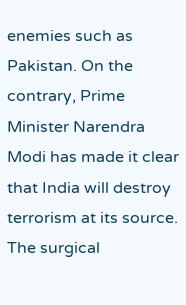enemies such as Pakistan. On the contrary, Prime Minister Narendra Modi has made it clear that India will destroy terrorism at its source. The surgical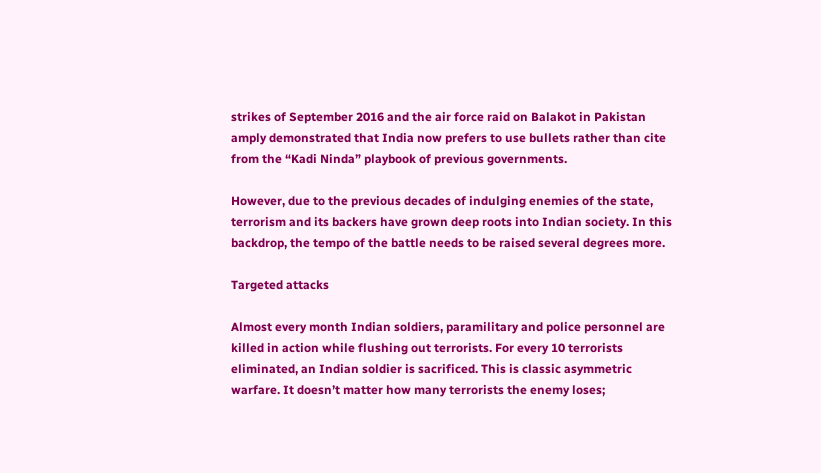strikes of September 2016 and the air force raid on Balakot in Pakistan amply demonstrated that India now prefers to use bullets rather than cite from the “Kadi Ninda” playbook of previous governments.

However, due to the previous decades of indulging enemies of the state, terrorism and its backers have grown deep roots into Indian society. In this backdrop, the tempo of the battle needs to be raised several degrees more.

Targeted attacks

Almost every month Indian soldiers, paramilitary and police personnel are killed in action while flushing out terrorists. For every 10 terrorists eliminated, an Indian soldier is sacrificed. This is classic asymmetric warfare. It doesn’t matter how many terrorists the enemy loses;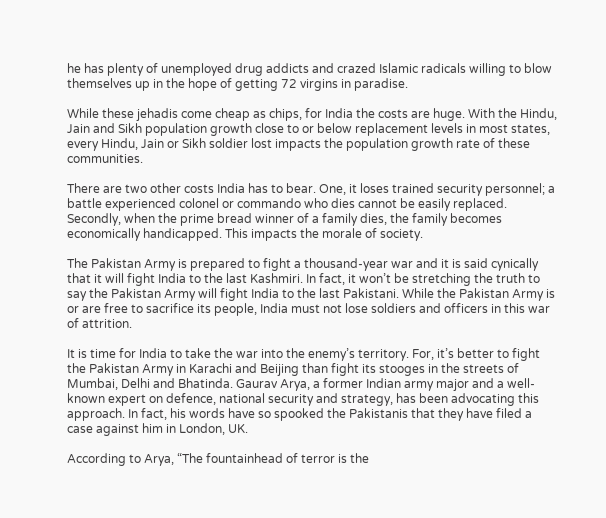he has plenty of unemployed drug addicts and crazed Islamic radicals willing to blow themselves up in the hope of getting 72 virgins in paradise.

While these jehadis come cheap as chips, for India the costs are huge. With the Hindu, Jain and Sikh population growth close to or below replacement levels in most states, every Hindu, Jain or Sikh soldier lost impacts the population growth rate of these communities.

There are two other costs India has to bear. One, it loses trained security personnel; a battle experienced colonel or commando who dies cannot be easily replaced. Secondly, when the prime bread winner of a family dies, the family becomes economically handicapped. This impacts the morale of society.

The Pakistan Army is prepared to fight a thousand-year war and it is said cynically that it will fight India to the last Kashmiri. In fact, it won’t be stretching the truth to say the Pakistan Army will fight India to the last Pakistani. While the Pakistan Army is or are free to sacrifice its people, India must not lose soldiers and officers in this war of attrition.

It is time for India to take the war into the enemy’s territory. For, it’s better to fight the Pakistan Army in Karachi and Beijing than fight its stooges in the streets of Mumbai, Delhi and Bhatinda. Gaurav Arya, a former Indian army major and a well-known expert on defence, national security and strategy, has been advocating this approach. In fact, his words have so spooked the Pakistanis that they have filed a case against him in London, UK.

According to Arya, “The fountainhead of terror is the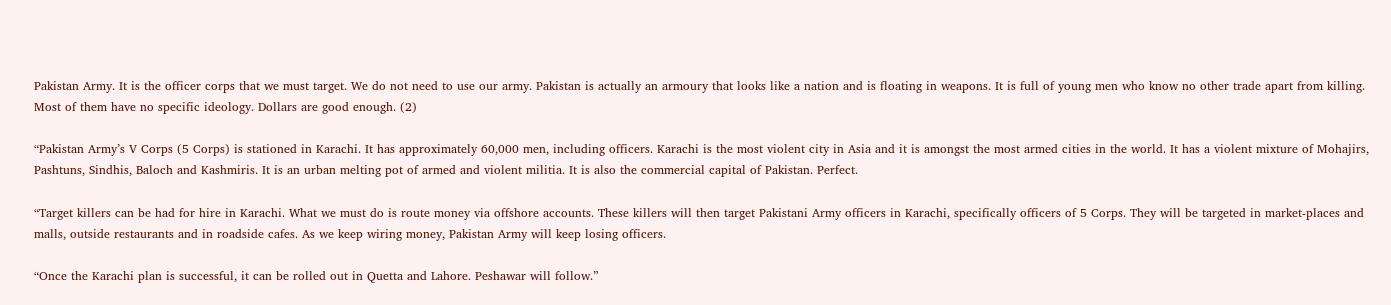Pakistan Army. It is the officer corps that we must target. We do not need to use our army. Pakistan is actually an armoury that looks like a nation and is floating in weapons. It is full of young men who know no other trade apart from killing. Most of them have no specific ideology. Dollars are good enough. (2)

“Pakistan Army’s V Corps (5 Corps) is stationed in Karachi. It has approximately 60,000 men, including officers. Karachi is the most violent city in Asia and it is amongst the most armed cities in the world. It has a violent mixture of Mohajirs, Pashtuns, Sindhis, Baloch and Kashmiris. It is an urban melting pot of armed and violent militia. It is also the commercial capital of Pakistan. Perfect.

“Target killers can be had for hire in Karachi. What we must do is route money via offshore accounts. These killers will then target Pakistani Army officers in Karachi, specifically officers of 5 Corps. They will be targeted in market-places and malls, outside restaurants and in roadside cafes. As we keep wiring money, Pakistan Army will keep losing officers.

“Once the Karachi plan is successful, it can be rolled out in Quetta and Lahore. Peshawar will follow.”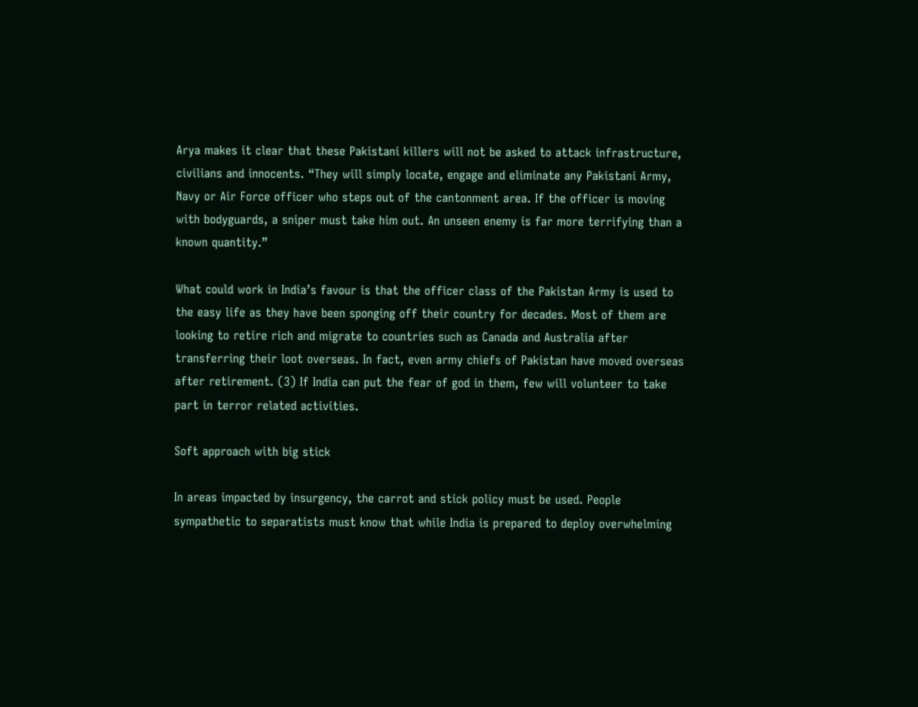Arya makes it clear that these Pakistani killers will not be asked to attack infrastructure, civilians and innocents. “They will simply locate, engage and eliminate any Pakistani Army, Navy or Air Force officer who steps out of the cantonment area. If the officer is moving with bodyguards, a sniper must take him out. An unseen enemy is far more terrifying than a known quantity.”

What could work in India’s favour is that the officer class of the Pakistan Army is used to the easy life as they have been sponging off their country for decades. Most of them are looking to retire rich and migrate to countries such as Canada and Australia after transferring their loot overseas. In fact, even army chiefs of Pakistan have moved overseas after retirement. (3) If India can put the fear of god in them, few will volunteer to take part in terror related activities.

Soft approach with big stick

In areas impacted by insurgency, the carrot and stick policy must be used. People sympathetic to separatists must know that while India is prepared to deploy overwhelming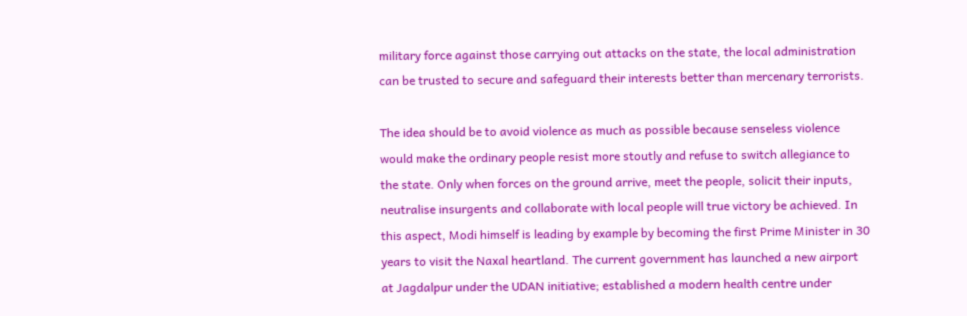military force against those carrying out attacks on the state, the local administration can be trusted to secure and safeguard their interests better than mercenary terrorists.

The idea should be to avoid violence as much as possible because senseless violence would make the ordinary people resist more stoutly and refuse to switch allegiance to the state. Only when forces on the ground arrive, meet the people, solicit their inputs, neutralise insurgents and collaborate with local people will true victory be achieved. In this aspect, Modi himself is leading by example by becoming the first Prime Minister in 30 years to visit the Naxal heartland. The current government has launched a new airport at Jagdalpur under the UDAN initiative; established a modern health centre under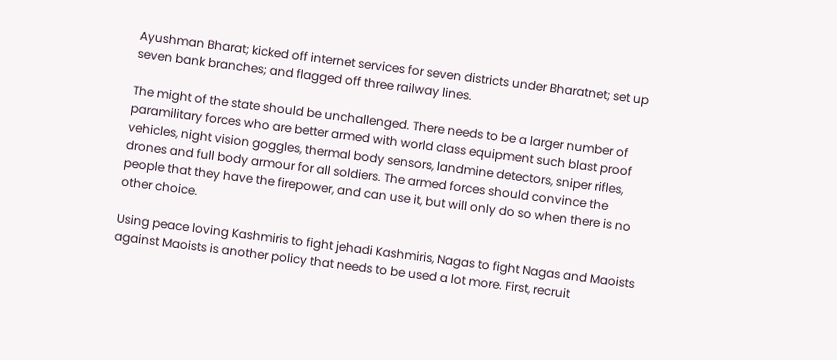Ayushman Bharat; kicked off internet services for seven districts under Bharatnet; set up seven bank branches; and flagged off three railway lines.

The might of the state should be unchallenged. There needs to be a larger number of paramilitary forces who are better armed with world class equipment such blast proof vehicles, night vision goggles, thermal body sensors, landmine detectors, sniper rifles, drones and full body armour for all soldiers. The armed forces should convince the people that they have the firepower, and can use it, but will only do so when there is no other choice.

Using peace loving Kashmiris to fight jehadi Kashmiris, Nagas to fight Nagas and Maoists against Maoists is another policy that needs to be used a lot more. First, recruit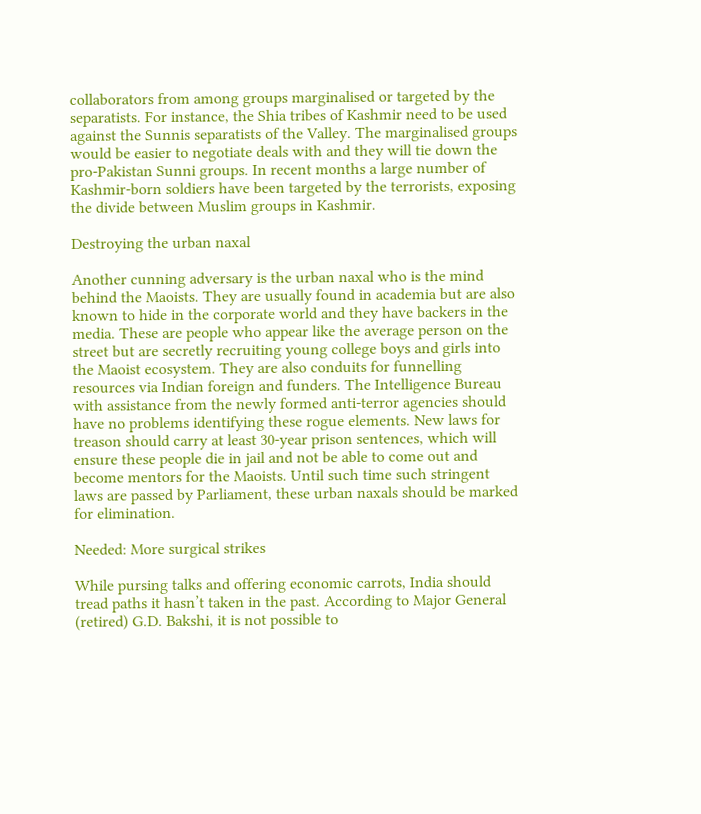collaborators from among groups marginalised or targeted by the separatists. For instance, the Shia tribes of Kashmir need to be used against the Sunnis separatists of the Valley. The marginalised groups would be easier to negotiate deals with and they will tie down the pro-Pakistan Sunni groups. In recent months a large number of Kashmir-born soldiers have been targeted by the terrorists, exposing the divide between Muslim groups in Kashmir.

Destroying the urban naxal

Another cunning adversary is the urban naxal who is the mind behind the Maoists. They are usually found in academia but are also known to hide in the corporate world and they have backers in the media. These are people who appear like the average person on the street but are secretly recruiting young college boys and girls into the Maoist ecosystem. They are also conduits for funnelling resources via Indian foreign and funders. The Intelligence Bureau with assistance from the newly formed anti-terror agencies should have no problems identifying these rogue elements. New laws for treason should carry at least 30-year prison sentences, which will ensure these people die in jail and not be able to come out and become mentors for the Maoists. Until such time such stringent laws are passed by Parliament, these urban naxals should be marked for elimination.

Needed: More surgical strikes

While pursing talks and offering economic carrots, India should tread paths it hasn’t taken in the past. According to Major General (retired) G.D. Bakshi, it is not possible to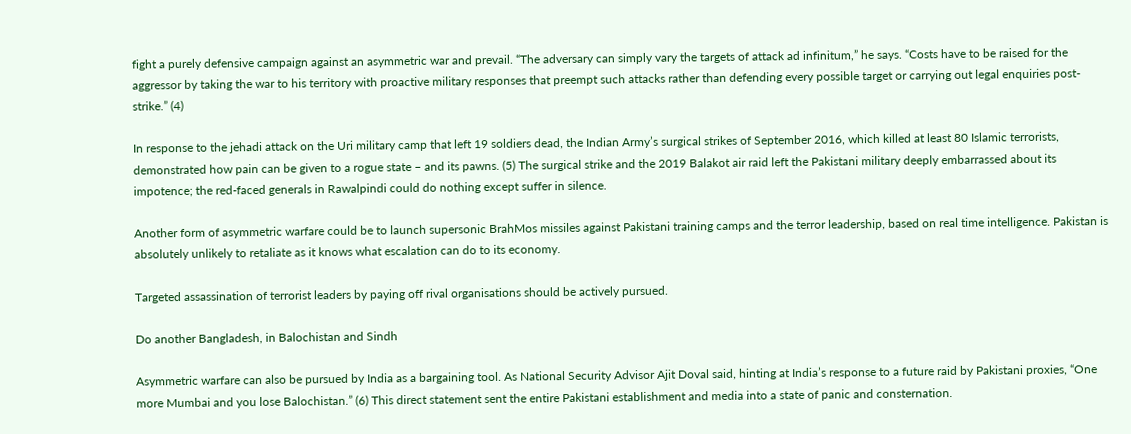fight a purely defensive campaign against an asymmetric war and prevail. “The adversary can simply vary the targets of attack ad infinitum,” he says. “Costs have to be raised for the aggressor by taking the war to his territory with proactive military responses that preempt such attacks rather than defending every possible target or carrying out legal enquiries post-strike.” (4)

In response to the jehadi attack on the Uri military camp that left 19 soldiers dead, the Indian Army’s surgical strikes of September 2016, which killed at least 80 Islamic terrorists, demonstrated how pain can be given to a rogue state – and its pawns. (5) The surgical strike and the 2019 Balakot air raid left the Pakistani military deeply embarrassed about its impotence; the red-faced generals in Rawalpindi could do nothing except suffer in silence.

Another form of asymmetric warfare could be to launch supersonic BrahMos missiles against Pakistani training camps and the terror leadership, based on real time intelligence. Pakistan is absolutely unlikely to retaliate as it knows what escalation can do to its economy.

Targeted assassination of terrorist leaders by paying off rival organisations should be actively pursued.

Do another Bangladesh, in Balochistan and Sindh

Asymmetric warfare can also be pursued by India as a bargaining tool. As National Security Advisor Ajit Doval said, hinting at India’s response to a future raid by Pakistani proxies, “One more Mumbai and you lose Balochistan.” (6) This direct statement sent the entire Pakistani establishment and media into a state of panic and consternation.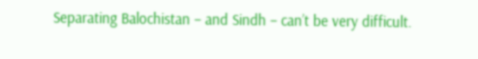Separating Balochistan – and Sindh – can’t be very difficult.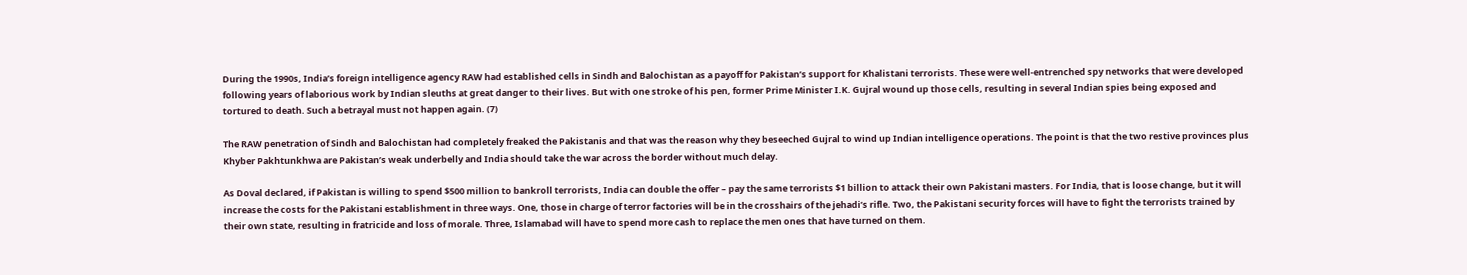During the 1990s, India’s foreign intelligence agency RAW had established cells in Sindh and Balochistan as a payoff for Pakistan’s support for Khalistani terrorists. These were well-entrenched spy networks that were developed following years of laborious work by Indian sleuths at great danger to their lives. But with one stroke of his pen, former Prime Minister I.K. Gujral wound up those cells, resulting in several Indian spies being exposed and tortured to death. Such a betrayal must not happen again. (7)

The RAW penetration of Sindh and Balochistan had completely freaked the Pakistanis and that was the reason why they beseeched Gujral to wind up Indian intelligence operations. The point is that the two restive provinces plus Khyber Pakhtunkhwa are Pakistan’s weak underbelly and India should take the war across the border without much delay.

As Doval declared, if Pakistan is willing to spend $500 million to bankroll terrorists, India can double the offer – pay the same terrorists $1 billion to attack their own Pakistani masters. For India, that is loose change, but it will increase the costs for the Pakistani establishment in three ways. One, those in charge of terror factories will be in the crosshairs of the jehadi’s rifle. Two, the Pakistani security forces will have to fight the terrorists trained by their own state, resulting in fratricide and loss of morale. Three, Islamabad will have to spend more cash to replace the men ones that have turned on them.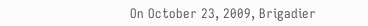On October 23, 2009, Brigadier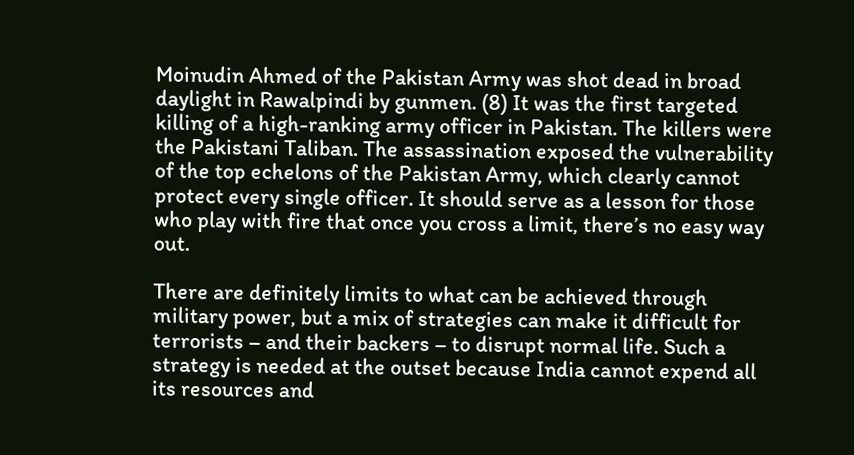Moinudin Ahmed of the Pakistan Army was shot dead in broad daylight in Rawalpindi by gunmen. (8) It was the first targeted killing of a high-ranking army officer in Pakistan. The killers were the Pakistani Taliban. The assassination exposed the vulnerability of the top echelons of the Pakistan Army, which clearly cannot protect every single officer. It should serve as a lesson for those who play with fire that once you cross a limit, there’s no easy way out.

There are definitely limits to what can be achieved through military power, but a mix of strategies can make it difficult for terrorists – and their backers – to disrupt normal life. Such a strategy is needed at the outset because India cannot expend all its resources and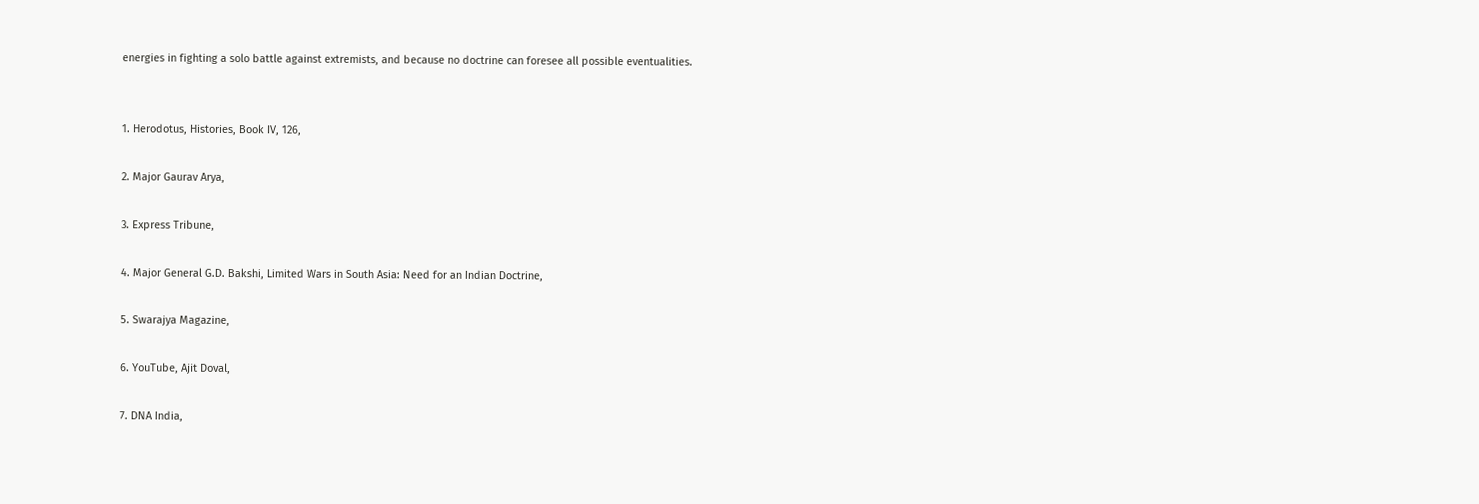energies in fighting a solo battle against extremists, and because no doctrine can foresee all possible eventualities.


1. Herodotus, Histories, Book IV, 126,

2. Major Gaurav Arya,

3. Express Tribune,

4. Major General G.D. Bakshi, Limited Wars in South Asia: Need for an Indian Doctrine,

5. Swarajya Magazine,

6. YouTube, Ajit Doval,

7. DNA India,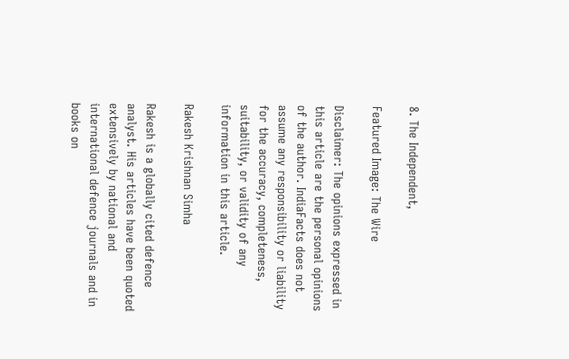8. The Independent,

Featured Image: The Wire

Disclaimer: The opinions expressed in this article are the personal opinions of the author. IndiaFacts does not assume any responsibility or liability for the accuracy, completeness, suitability, or validity of any information in this article.

Rakesh Krishnan Simha

Rakesh is a globally cited defence analyst. His articles have been quoted extensively by national and international defence journals and in books on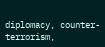diplomacy, counter-terrorism,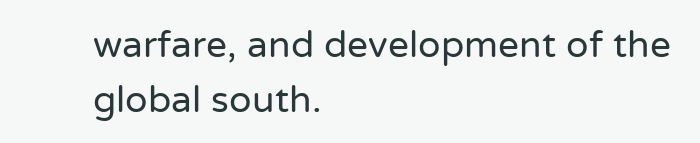warfare, and development of the global south.